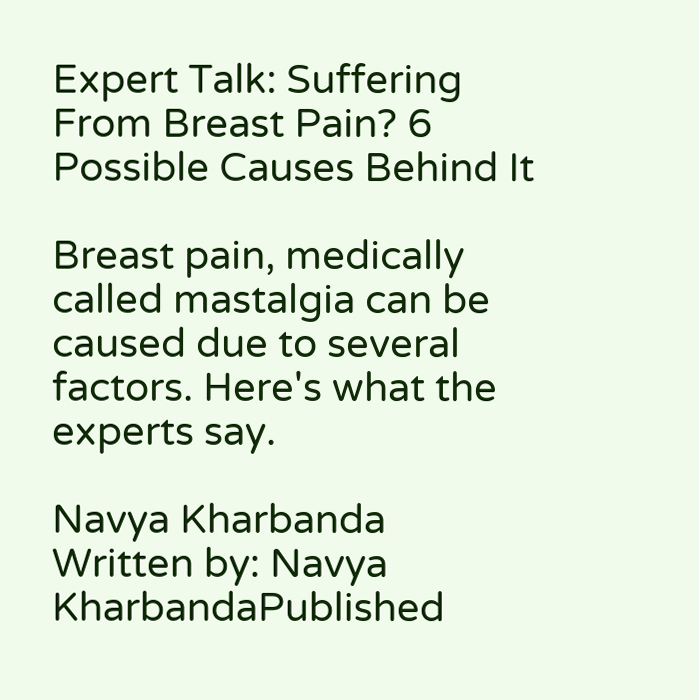Expert Talk: Suffering From Breast Pain? 6 Possible Causes Behind It

Breast pain, medically called mastalgia can be caused due to several factors. Here's what the experts say.

Navya Kharbanda
Written by: Navya KharbandaPublished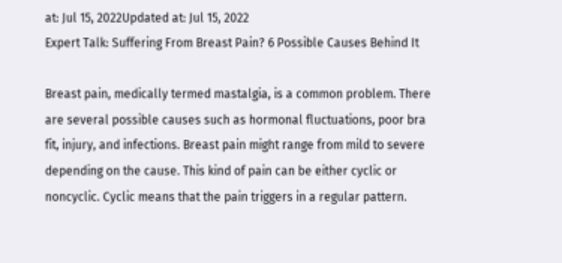at: Jul 15, 2022Updated at: Jul 15, 2022
Expert Talk: Suffering From Breast Pain? 6 Possible Causes Behind It

Breast pain, medically termed mastalgia, is a common problem. There are several possible causes such as hormonal fluctuations, poor bra fit, injury, and infections. Breast pain might range from mild to severe depending on the cause. This kind of pain can be either cyclic or noncyclic. Cyclic means that the pain triggers in a regular pattern.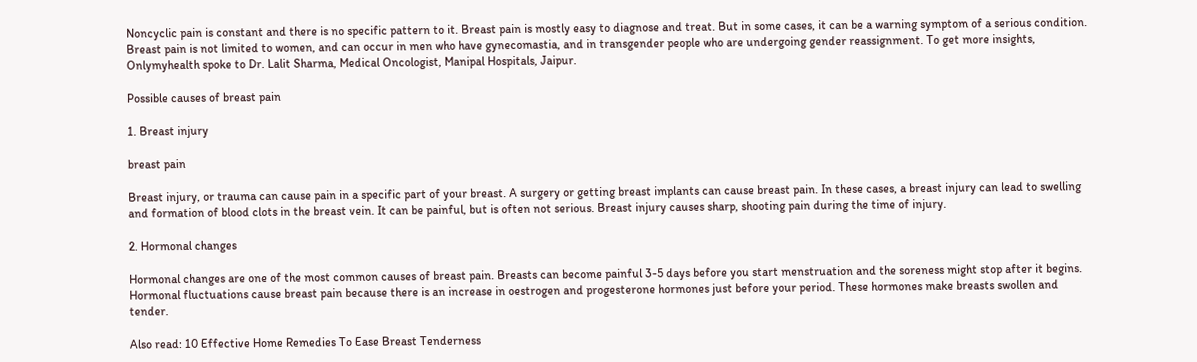Noncyclic pain is constant and there is no specific pattern to it. Breast pain is mostly easy to diagnose and treat. But in some cases, it can be a warning symptom of a serious condition. Breast pain is not limited to women, and can occur in men who have gynecomastia, and in transgender people who are undergoing gender reassignment. To get more insights, Onlymyhealth spoke to Dr. Lalit Sharma, Medical Oncologist, Manipal Hospitals, Jaipur.

Possible causes of breast pain

1. Breast injury

breast pain

Breast injury, or trauma can cause pain in a specific part of your breast. A surgery or getting breast implants can cause breast pain. In these cases, a breast injury can lead to swelling and formation of blood clots in the breast vein. It can be painful, but is often not serious. Breast injury causes sharp, shooting pain during the time of injury.

2. Hormonal changes

Hormonal changes are one of the most common causes of breast pain. Breasts can become painful 3-5 days before you start menstruation and the soreness might stop after it begins. Hormonal fluctuations cause breast pain because there is an increase in oestrogen and progesterone hormones just before your period. These hormones make breasts swollen and tender.

Also read: 10 Effective Home Remedies To Ease Breast Tenderness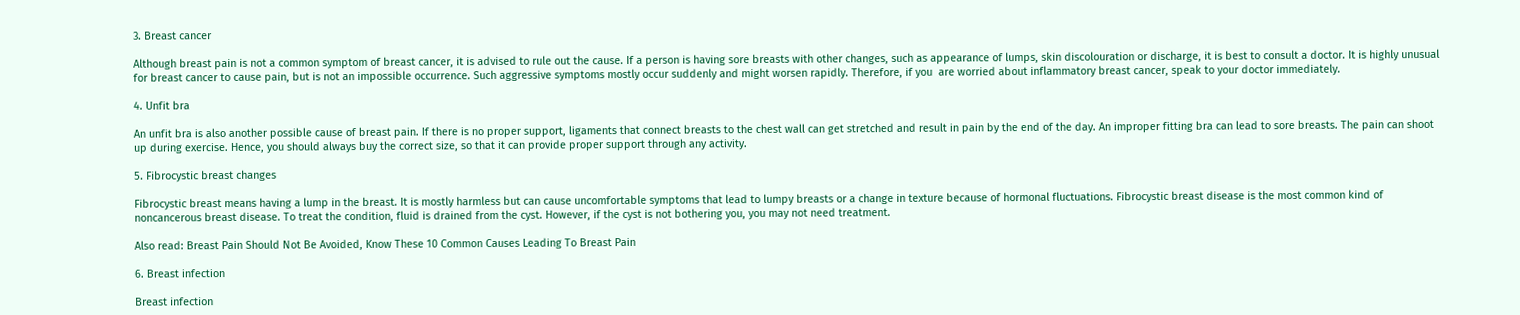3. Breast cancer

Although breast pain is not a common symptom of breast cancer, it is advised to rule out the cause. If a person is having sore breasts with other changes, such as appearance of lumps, skin discolouration or discharge, it is best to consult a doctor. It is highly unusual for breast cancer to cause pain, but is not an impossible occurrence. Such aggressive symptoms mostly occur suddenly and might worsen rapidly. Therefore, if you  are worried about inflammatory breast cancer, speak to your doctor immediately.

4. Unfit bra

An unfit bra is also another possible cause of breast pain. If there is no proper support, ligaments that connect breasts to the chest wall can get stretched and result in pain by the end of the day. An improper fitting bra can lead to sore breasts. The pain can shoot up during exercise. Hence, you should always buy the correct size, so that it can provide proper support through any activity.

5. Fibrocystic breast changes

Fibrocystic breast means having a lump in the breast. It is mostly harmless but can cause uncomfortable symptoms that lead to lumpy breasts or a change in texture because of hormonal fluctuations. Fibrocystic breast disease is the most common kind of noncancerous breast disease. To treat the condition, fluid is drained from the cyst. However, if the cyst is not bothering you, you may not need treatment.

Also read: Breast Pain Should Not Be Avoided, Know These 10 Common Causes Leading To Breast Pain

6. Breast infection

Breast infection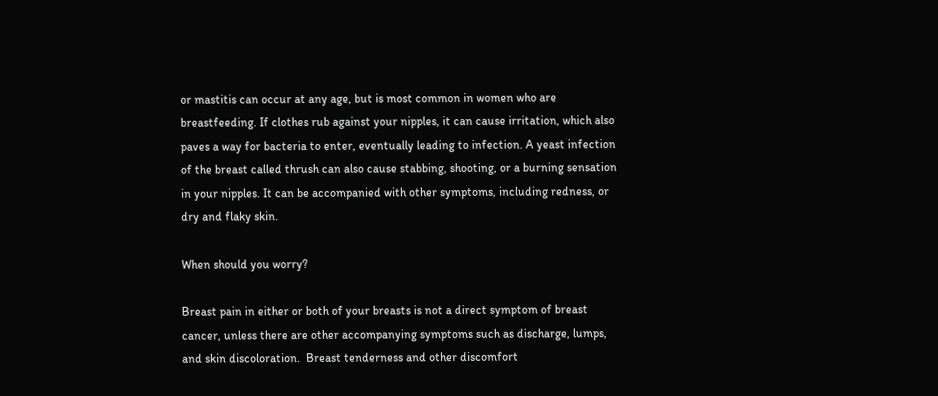or mastitis can occur at any age, but is most common in women who are breastfeeding. If clothes rub against your nipples, it can cause irritation, which also paves a way for bacteria to enter, eventually leading to infection. A yeast infection of the breast called thrush can also cause stabbing, shooting, or a burning sensation in your nipples. It can be accompanied with other symptoms, including redness, or dry and flaky skin.

When should you worry?

Breast pain in either or both of your breasts is not a direct symptom of breast cancer, unless there are other accompanying symptoms such as discharge, lumps, and skin discoloration.  Breast tenderness and other discomfort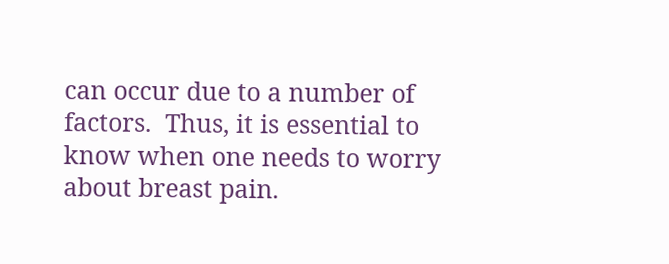can occur due to a number of factors.  Thus, it is essential to know when one needs to worry about breast pain.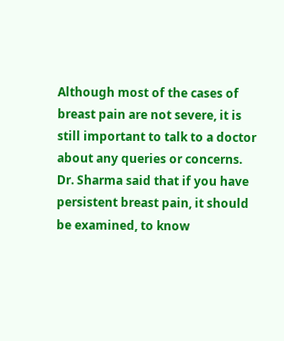Although most of the cases of breast pain are not severe, it is still important to talk to a doctor about any queries or concerns. Dr. Sharma said that if you have persistent breast pain, it should be examined, to know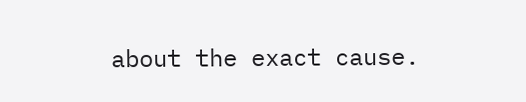about the exact cause.